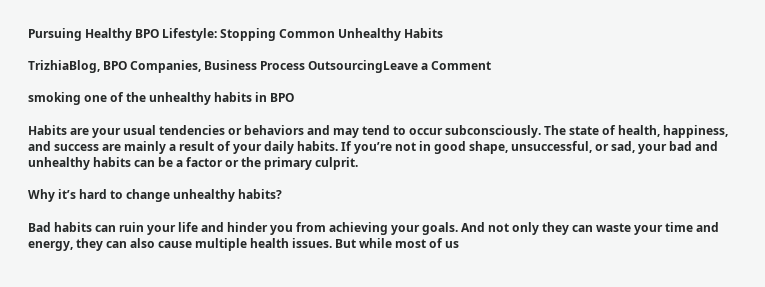Pursuing Healthy BPO Lifestyle: Stopping Common Unhealthy Habits

TrizhiaBlog, BPO Companies, Business Process OutsourcingLeave a Comment

smoking one of the unhealthy habits in BPO

Habits are your usual tendencies or behaviors and may tend to occur subconsciously. The state of health, happiness, and success are mainly a result of your daily habits. If you’re not in good shape, unsuccessful, or sad, your bad and unhealthy habits can be a factor or the primary culprit.

Why it’s hard to change unhealthy habits?

Bad habits can ruin your life and hinder you from achieving your goals. And not only they can waste your time and energy, they can also cause multiple health issues. But while most of us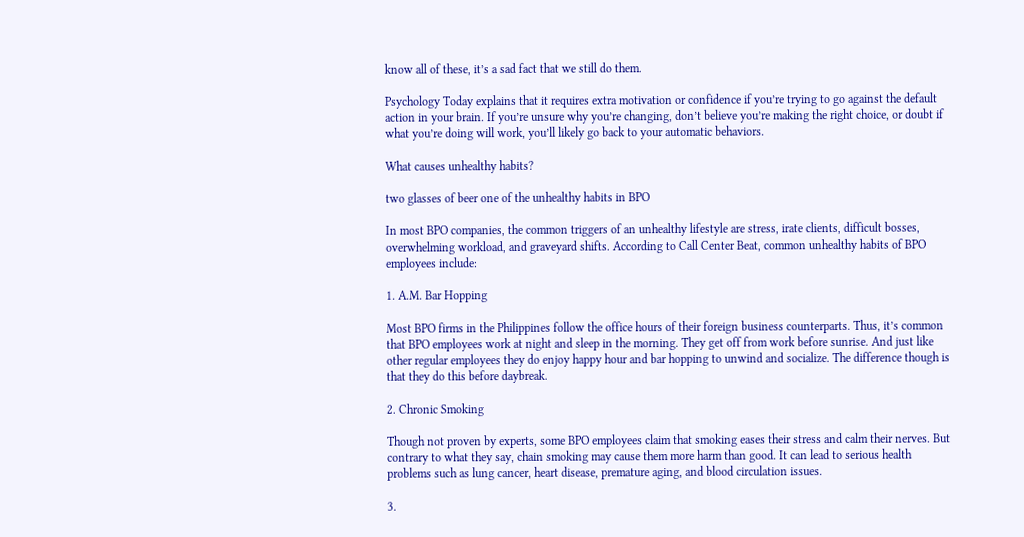know all of these, it’s a sad fact that we still do them.

Psychology Today explains that it requires extra motivation or confidence if you’re trying to go against the default action in your brain. If you’re unsure why you’re changing, don’t believe you’re making the right choice, or doubt if what you’re doing will work, you’ll likely go back to your automatic behaviors.

What causes unhealthy habits?

two glasses of beer one of the unhealthy habits in BPO

In most BPO companies, the common triggers of an unhealthy lifestyle are stress, irate clients, difficult bosses, overwhelming workload, and graveyard shifts. According to Call Center Beat, common unhealthy habits of BPO employees include:

1. A.M. Bar Hopping

Most BPO firms in the Philippines follow the office hours of their foreign business counterparts. Thus, it’s common that BPO employees work at night and sleep in the morning. They get off from work before sunrise. And just like other regular employees they do enjoy happy hour and bar hopping to unwind and socialize. The difference though is that they do this before daybreak.

2. Chronic Smoking

Though not proven by experts, some BPO employees claim that smoking eases their stress and calm their nerves. But contrary to what they say, chain smoking may cause them more harm than good. It can lead to serious health problems such as lung cancer, heart disease, premature aging, and blood circulation issues.

3.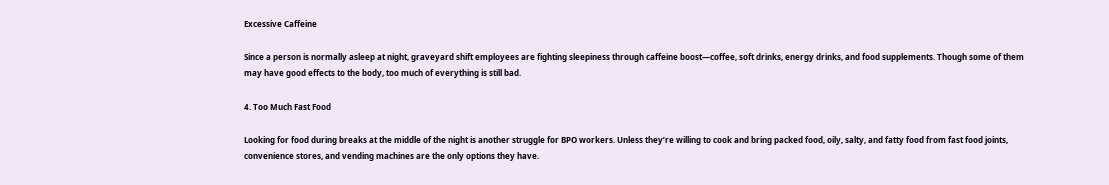Excessive Caffeine

Since a person is normally asleep at night, graveyard shift employees are fighting sleepiness through caffeine boost—coffee, soft drinks, energy drinks, and food supplements. Though some of them may have good effects to the body, too much of everything is still bad.

4. Too Much Fast Food

Looking for food during breaks at the middle of the night is another struggle for BPO workers. Unless they’re willing to cook and bring packed food, oily, salty, and fatty food from fast food joints, convenience stores, and vending machines are the only options they have.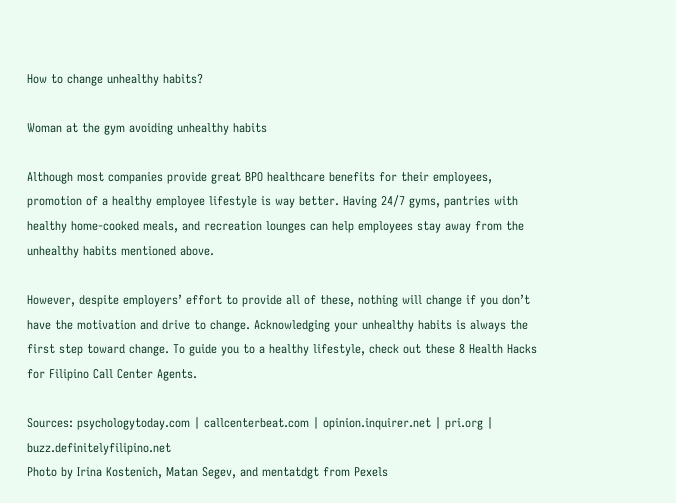How to change unhealthy habits?

Woman at the gym avoiding unhealthy habits

Although most companies provide great BPO healthcare benefits for their employees, promotion of a healthy employee lifestyle is way better. Having 24/7 gyms, pantries with healthy home-cooked meals, and recreation lounges can help employees stay away from the unhealthy habits mentioned above.

However, despite employers’ effort to provide all of these, nothing will change if you don’t have the motivation and drive to change. Acknowledging your unhealthy habits is always the first step toward change. To guide you to a healthy lifestyle, check out these 8 Health Hacks for Filipino Call Center Agents.

Sources: psychologytoday.com | callcenterbeat.com | opinion.inquirer.net | pri.org | buzz.definitelyfilipino.net
Photo by Irina Kostenich, Matan Segev, and mentatdgt from Pexels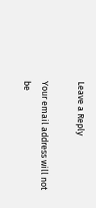Leave a Reply

Your email address will not be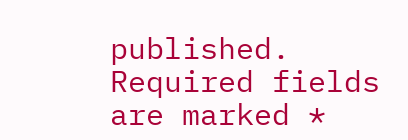published. Required fields are marked *